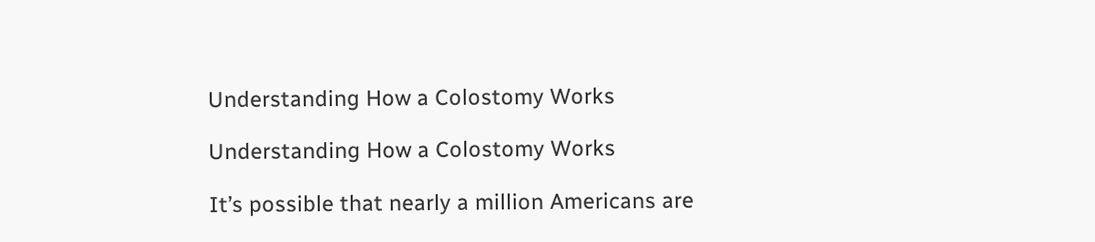Understanding How a Colostomy Works

Understanding How a Colostomy Works

It’s possible that nearly a million Americans are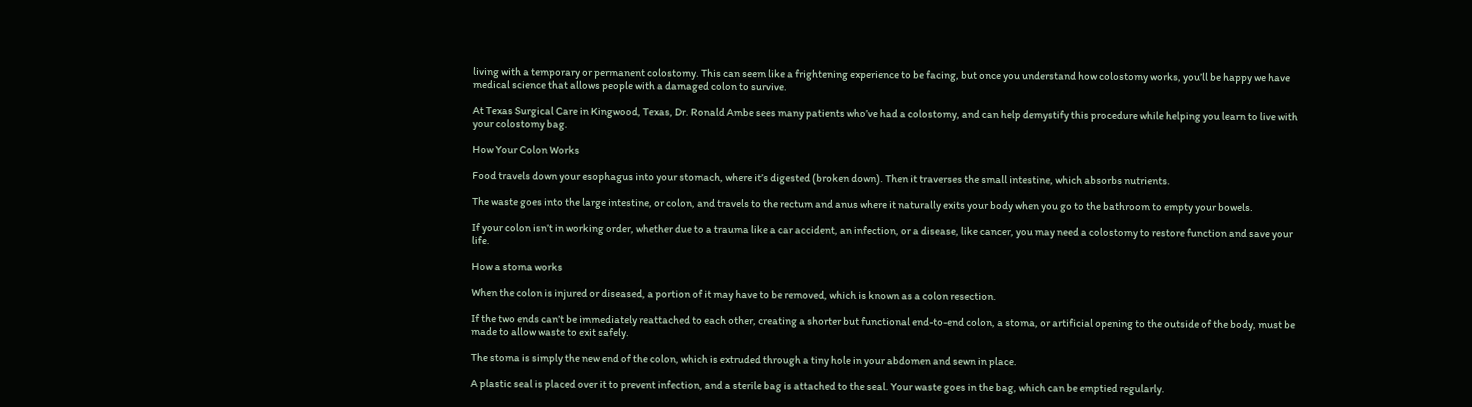living with a temporary or permanent colostomy. This can seem like a frightening experience to be facing, but once you understand how colostomy works, you’ll be happy we have medical science that allows people with a damaged colon to survive.

At Texas Surgical Care in Kingwood, Texas, Dr. Ronald Ambe sees many patients who’ve had a colostomy, and can help demystify this procedure while helping you learn to live with your colostomy bag.

How Your Colon Works

Food travels down your esophagus into your stomach, where it’s digested (broken down). Then it traverses the small intestine, which absorbs nutrients.

The waste goes into the large intestine, or colon, and travels to the rectum and anus where it naturally exits your body when you go to the bathroom to empty your bowels.

If your colon isn’t in working order, whether due to a trauma like a car accident, an infection, or a disease, like cancer, you may need a colostomy to restore function and save your life.

How a stoma works

When the colon is injured or diseased, a portion of it may have to be removed, which is known as a colon resection.

If the two ends can’t be immediately reattached to each other, creating a shorter but functional end-to-end colon, a stoma, or artificial opening to the outside of the body, must be made to allow waste to exit safely.

The stoma is simply the new end of the colon, which is extruded through a tiny hole in your abdomen and sewn in place.

A plastic seal is placed over it to prevent infection, and a sterile bag is attached to the seal. Your waste goes in the bag, which can be emptied regularly.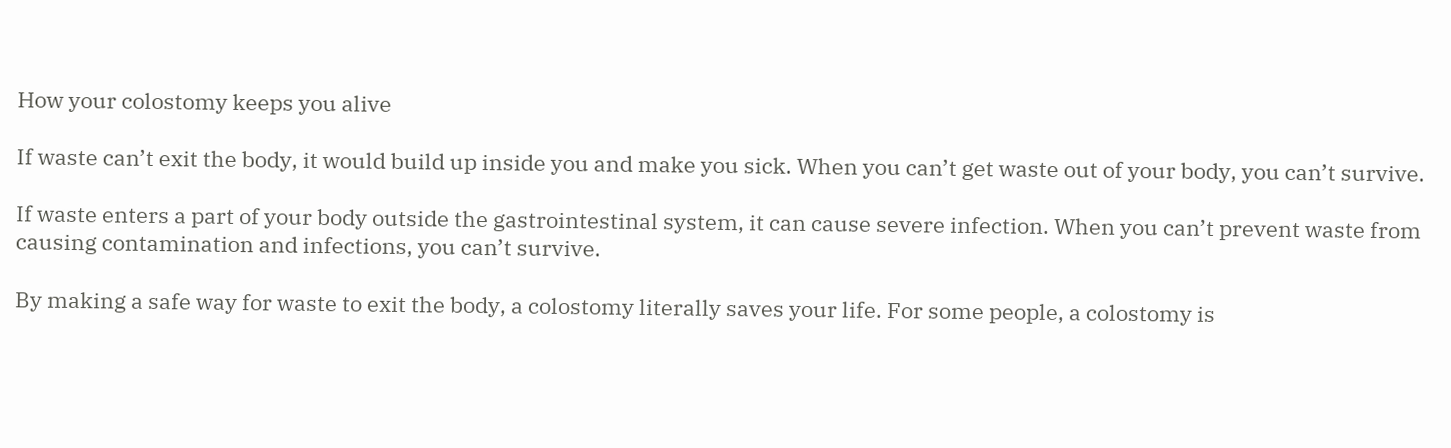How your colostomy keeps you alive

If waste can’t exit the body, it would build up inside you and make you sick. When you can’t get waste out of your body, you can’t survive.

If waste enters a part of your body outside the gastrointestinal system, it can cause severe infection. When you can’t prevent waste from causing contamination and infections, you can’t survive.

By making a safe way for waste to exit the body, a colostomy literally saves your life. For some people, a colostomy is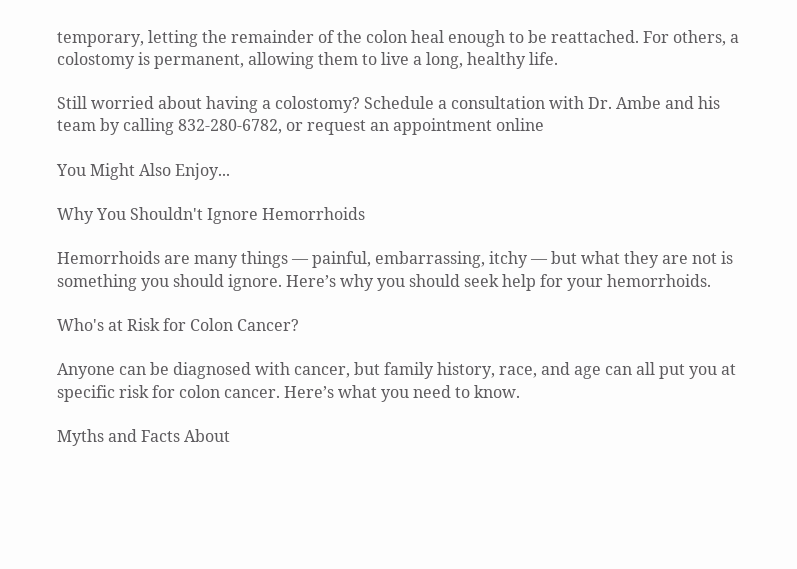temporary, letting the remainder of the colon heal enough to be reattached. For others, a colostomy is permanent, allowing them to live a long, healthy life.

Still worried about having a colostomy? Schedule a consultation with Dr. Ambe and his team by calling 832-280-6782, or request an appointment online

You Might Also Enjoy...

Why You Shouldn't Ignore Hemorrhoids

Hemorrhoids are many things — painful, embarrassing, itchy — but what they are not is something you should ignore. Here’s why you should seek help for your hemorrhoids.

Who's at Risk for Colon Cancer?

Anyone can be diagnosed with cancer, but family history, race, and age can all put you at specific risk for colon cancer. Here’s what you need to know.

Myths and Facts About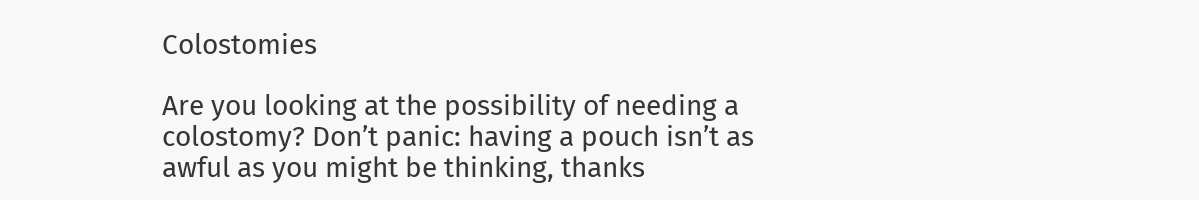Colostomies

Are you looking at the possibility of needing a colostomy? Don’t panic: having a pouch isn’t as awful as you might be thinking, thanks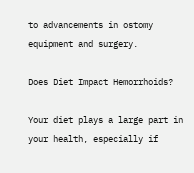to advancements in ostomy equipment and surgery.

Does Diet Impact Hemorrhoids?

Your diet plays a large part in your health, especially if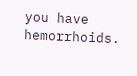you have hemorrhoids.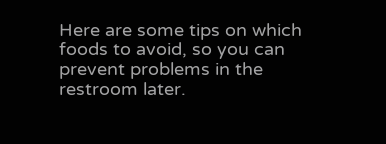Here are some tips on which foods to avoid, so you can prevent problems in the restroom later.